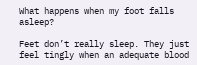What happens when my foot falls asleep?

Feet don’t really sleep. They just feel tingly when an adequate blood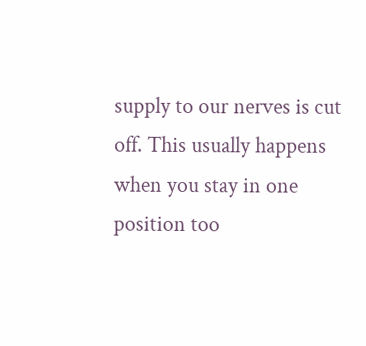supply to our nerves is cut off. This usually happens when you stay in one position too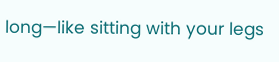long—like sitting with your legs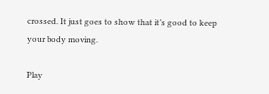crossed. It just goes to show that it’s good to keep your body moving.

Play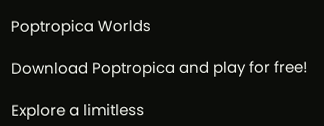Poptropica Worlds

Download Poptropica and play for free!

Explore a limitless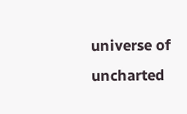universe of uncharted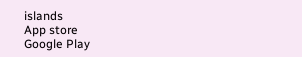islands
App store
Google Play